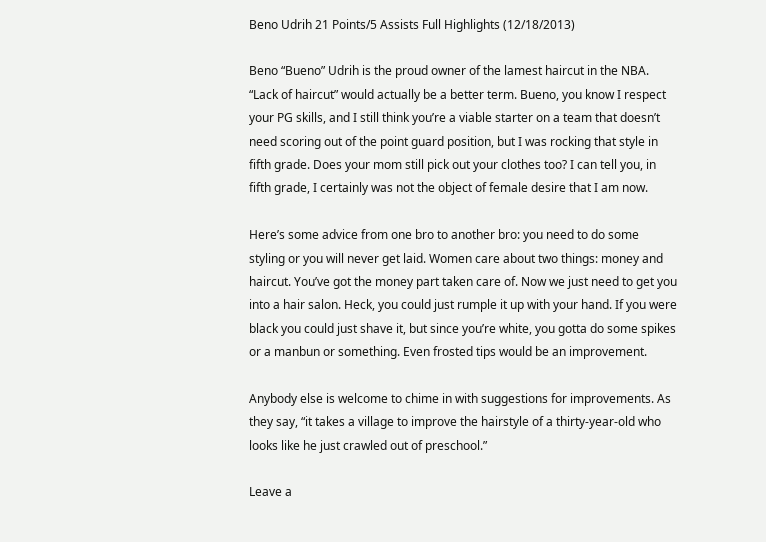Beno Udrih 21 Points/5 Assists Full Highlights (12/18/2013)

Beno “Bueno” Udrih is the proud owner of the lamest haircut in the NBA. “Lack of haircut” would actually be a better term. Bueno, you know I respect your PG skills, and I still think you’re a viable starter on a team that doesn’t need scoring out of the point guard position, but I was rocking that style in fifth grade. Does your mom still pick out your clothes too? I can tell you, in fifth grade, I certainly was not the object of female desire that I am now.

Here’s some advice from one bro to another bro: you need to do some styling or you will never get laid. Women care about two things: money and haircut. You’ve got the money part taken care of. Now we just need to get you into a hair salon. Heck, you could just rumple it up with your hand. If you were black you could just shave it, but since you’re white, you gotta do some spikes or a manbun or something. Even frosted tips would be an improvement.

Anybody else is welcome to chime in with suggestions for improvements. As they say, “it takes a village to improve the hairstyle of a thirty-year-old who looks like he just crawled out of preschool.”

Leave a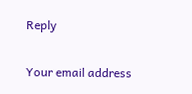Reply

Your email address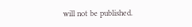will not be published.